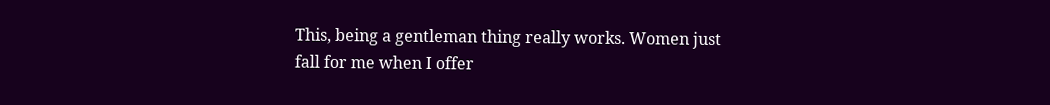This, being a gentleman thing really works. Women just fall for me when I offer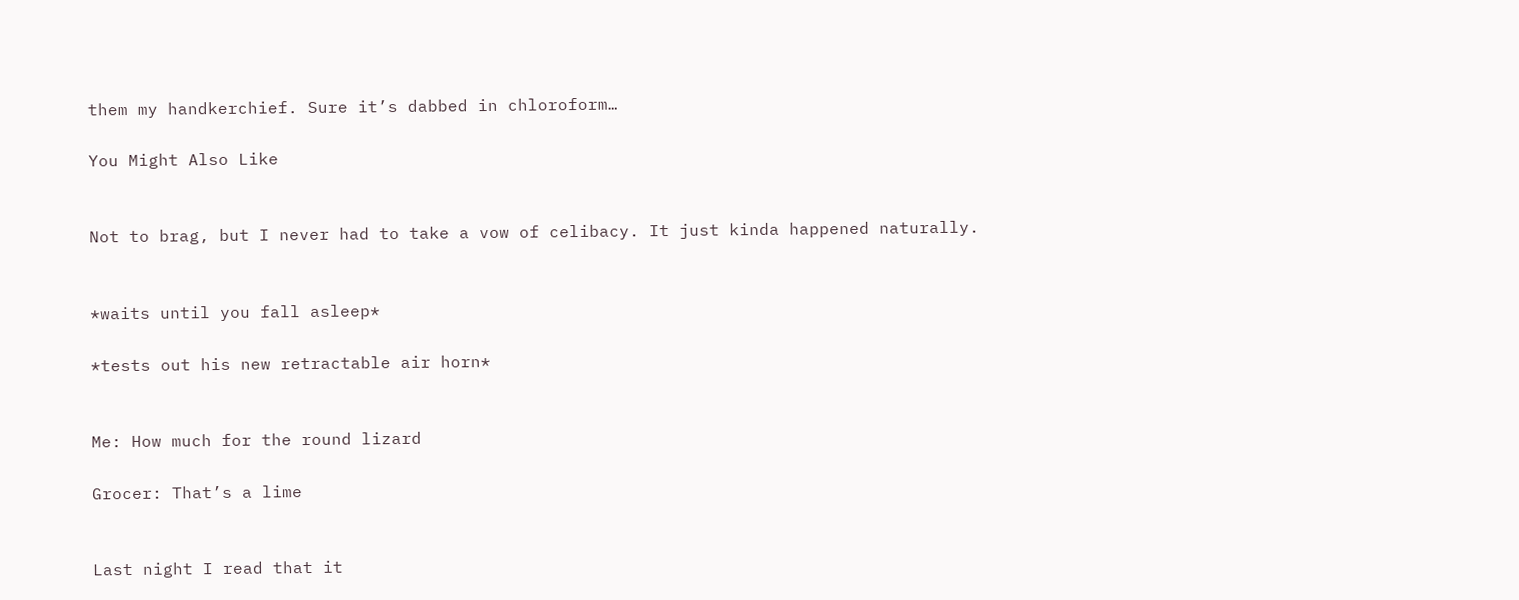them my handkerchief. Sure it’s dabbed in chloroform…

You Might Also Like


Not to brag, but I never had to take a vow of celibacy. It just kinda happened naturally.


*waits until you fall asleep*

*tests out his new retractable air horn*


Me: How much for the round lizard

Grocer: That’s a lime


Last night I read that it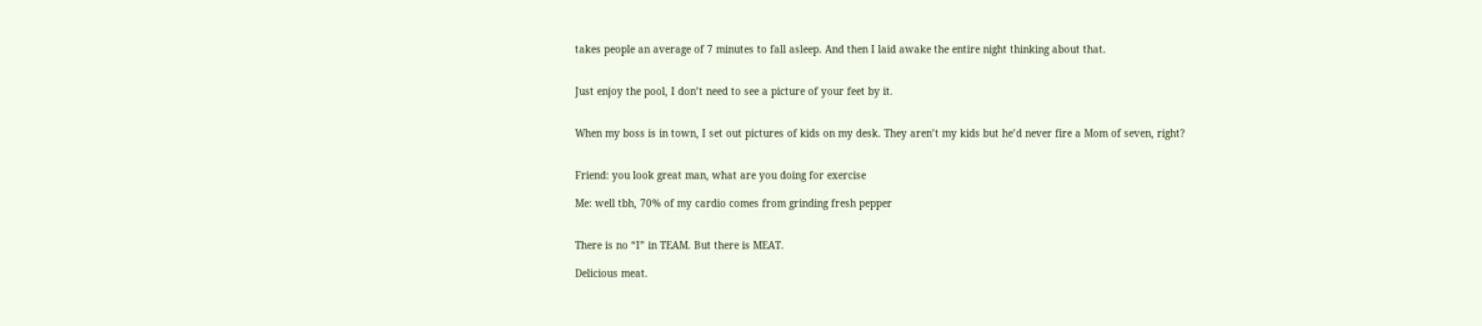takes people an average of 7 minutes to fall asleep. And then I laid awake the entire night thinking about that.


Just enjoy the pool, I don’t need to see a picture of your feet by it.


When my boss is in town, I set out pictures of kids on my desk. They aren’t my kids but he’d never fire a Mom of seven, right?


Friend: you look great man, what are you doing for exercise

Me: well tbh, 70% of my cardio comes from grinding fresh pepper


There is no “I” in TEAM. But there is MEAT.

Delicious meat.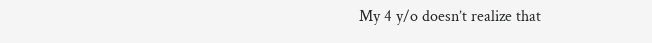My 4 y/o doesn’t realize that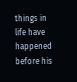things in life have happened before his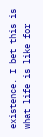existence. I bet this is what life is like for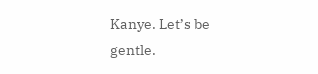Kanye. Let’s be gentle.